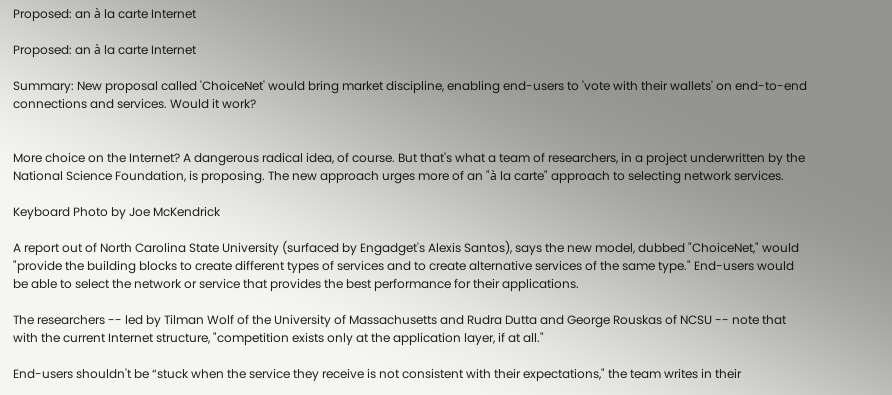Proposed: an à la carte Internet

Proposed: an à la carte Internet

Summary: New proposal called 'ChoiceNet' would bring market discipline, enabling end-users to 'vote with their wallets' on end-to-end connections and services. Would it work?


More choice on the Internet? A dangerous radical idea, of course. But that's what a team of researchers, in a project underwritten by the National Science Foundation, is proposing. The new approach urges more of an "à la carte" approach to selecting network services.

Keyboard Photo by Joe McKendrick

A report out of North Carolina State University (surfaced by Engadget's Alexis Santos), says the new model, dubbed "ChoiceNet," would "provide the building blocks to create different types of services and to create alternative services of the same type." End-users would be able to select the network or service that provides the best performance for their applications.

The researchers -- led by Tilman Wolf of the University of Massachusetts and Rudra Dutta and George Rouskas of NCSU -- note that with the current Internet structure, "competition exists only at the application layer, if at all."

End-users shouldn't be “stuck when the service they receive is not consistent with their expectations," the team writes in their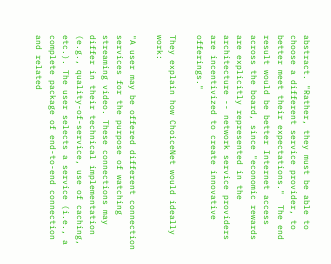abstract. "Rather, they must be able to choose a different service provider, to better meet their expectations."  The end result would be better Internet access across the board, since "economic rewards are explicitly represented in the architecture -- network service providers are incentivized to create innovative offerings."

They explain how ChoiceNet would ideally work:

"A user may be offered different connection services for the purpose of watching streaming video. These connections may differ in their technical implementation (e.g., quality-of-service, use of caching, etc.). The user selects a service (i.e., a complete package of end-to-end connection and related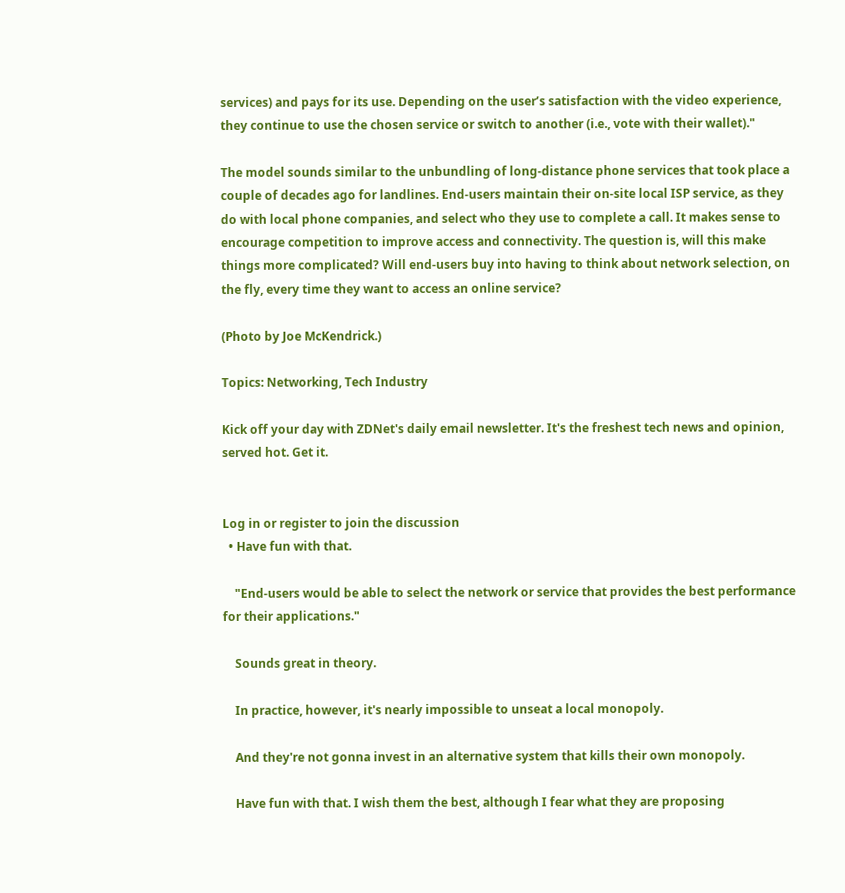services) and pays for its use. Depending on the user’s satisfaction with the video experience, they continue to use the chosen service or switch to another (i.e., vote with their wallet)."

The model sounds similar to the unbundling of long-distance phone services that took place a couple of decades ago for landlines. End-users maintain their on-site local ISP service, as they do with local phone companies, and select who they use to complete a call. It makes sense to encourage competition to improve access and connectivity. The question is, will this make things more complicated? Will end-users buy into having to think about network selection, on the fly, every time they want to access an online service?

(Photo by Joe McKendrick.)

Topics: Networking, Tech Industry

Kick off your day with ZDNet's daily email newsletter. It's the freshest tech news and opinion, served hot. Get it.


Log in or register to join the discussion
  • Have fun with that.

    "End-users would be able to select the network or service that provides the best performance for their applications."

    Sounds great in theory.

    In practice, however, it's nearly impossible to unseat a local monopoly.

    And they're not gonna invest in an alternative system that kills their own monopoly.

    Have fun with that. I wish them the best, although I fear what they are proposing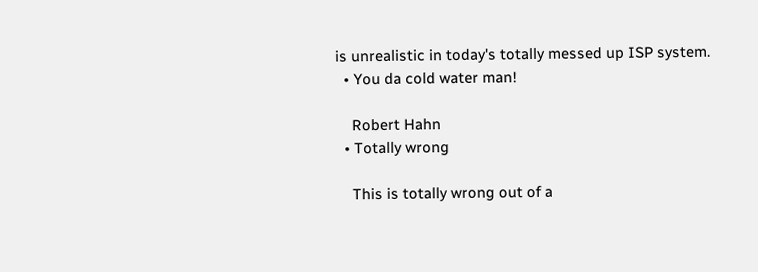is unrealistic in today's totally messed up ISP system.
  • You da cold water man!

    Robert Hahn
  • Totally wrong

    This is totally wrong out of a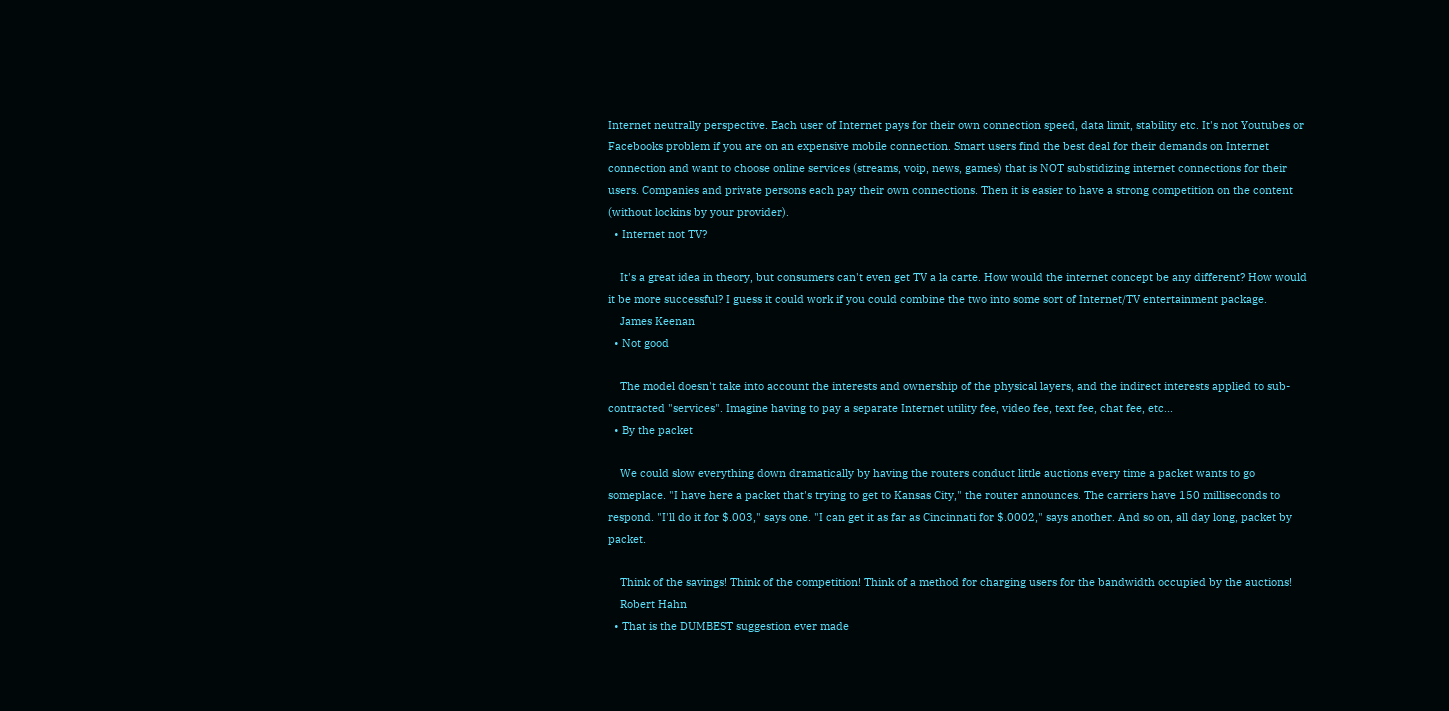Internet neutrally perspective. Each user of Internet pays for their own connection speed, data limit, stability etc. It's not Youtubes or Facebooks problem if you are on an expensive mobile connection. Smart users find the best deal for their demands on Internet connection and want to choose online services (streams, voip, news, games) that is NOT substidizing internet connections for their users. Companies and private persons each pay their own connections. Then it is easier to have a strong competition on the content (without lockins by your provider).
  • Internet not TV?

    It's a great idea in theory, but consumers can't even get TV a la carte. How would the internet concept be any different? How would it be more successful? I guess it could work if you could combine the two into some sort of Internet/TV entertainment package.
    James Keenan
  • Not good

    The model doesn't take into account the interests and ownership of the physical layers, and the indirect interests applied to sub-contracted "services". Imagine having to pay a separate Internet utility fee, video fee, text fee, chat fee, etc...
  • By the packet

    We could slow everything down dramatically by having the routers conduct little auctions every time a packet wants to go someplace. "I have here a packet that's trying to get to Kansas City," the router announces. The carriers have 150 milliseconds to respond. "I'll do it for $.003," says one. "I can get it as far as Cincinnati for $.0002," says another. And so on, all day long, packet by packet.

    Think of the savings! Think of the competition! Think of a method for charging users for the bandwidth occupied by the auctions!
    Robert Hahn
  • That is the DUMBEST suggestion ever made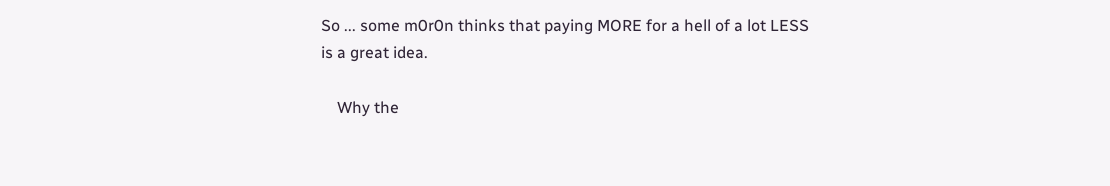So ... some m0r0n thinks that paying MORE for a hell of a lot LESS is a great idea.

    Why the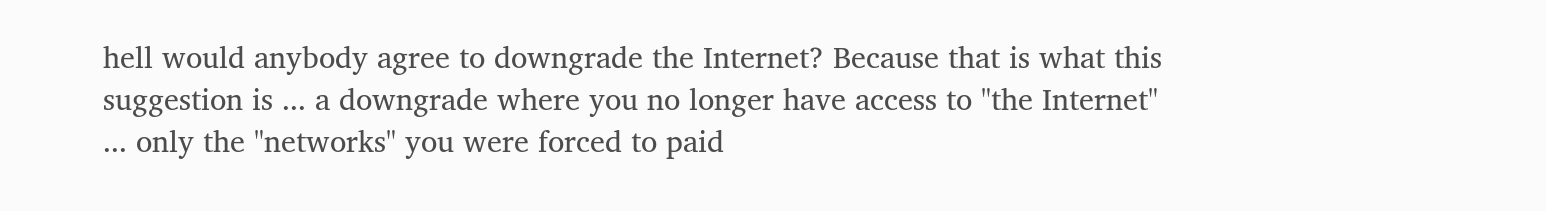hell would anybody agree to downgrade the Internet? Because that is what this suggestion is ... a downgrade where you no longer have access to "the Internet" ... only the "networks" you were forced to paid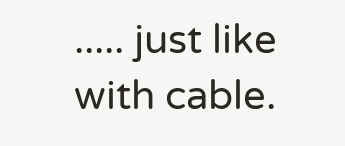..... just like with cable.